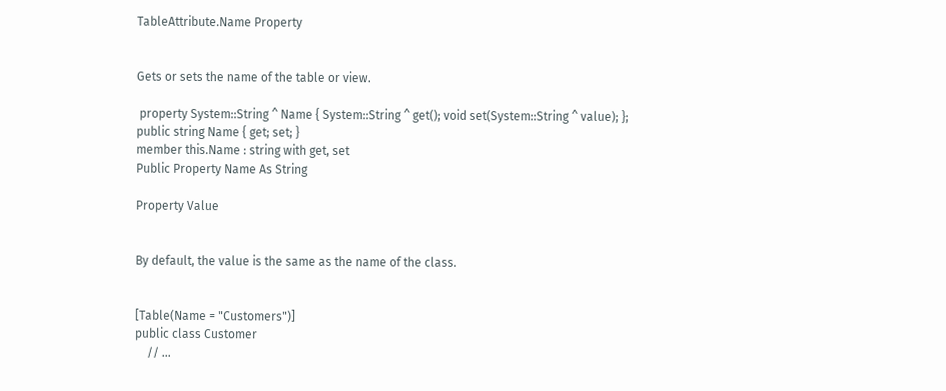TableAttribute.Name Property


Gets or sets the name of the table or view.

 property System::String ^ Name { System::String ^ get(); void set(System::String ^ value); };
public string Name { get; set; }
member this.Name : string with get, set
Public Property Name As String

Property Value


By default, the value is the same as the name of the class.


[Table(Name = "Customers")]
public class Customer
    // ...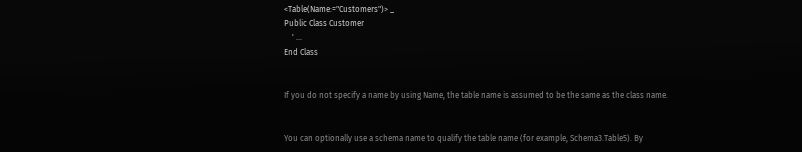<Table(Name:="Customers")> _
Public Class Customer
    ' ...
End Class


If you do not specify a name by using Name, the table name is assumed to be the same as the class name.


You can optionally use a schema name to qualify the table name (for example, Schema3.Table5). By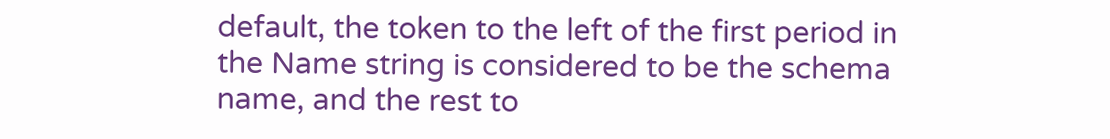default, the token to the left of the first period in the Name string is considered to be the schema name, and the rest to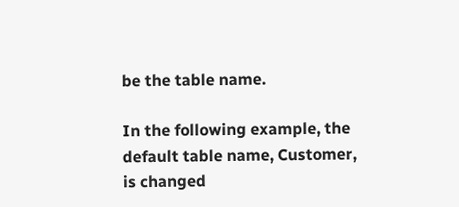be the table name.

In the following example, the default table name, Customer, is changed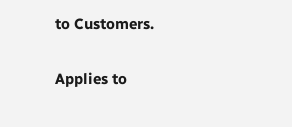to Customers.

Applies to